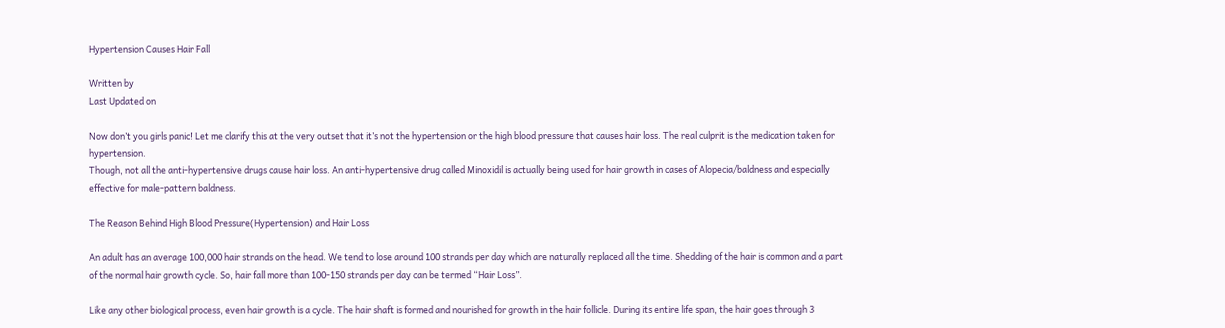Hypertension Causes Hair Fall

Written by
Last Updated on

Now don’t you girls panic! Let me clarify this at the very outset that it’s not the hypertension or the high blood pressure that causes hair loss. The real culprit is the medication taken for hypertension.
Though, not all the anti-hypertensive drugs cause hair loss. An anti-hypertensive drug called Minoxidil is actually being used for hair growth in cases of Alopecia/baldness and especially effective for male-pattern baldness.

The Reason Behind High Blood Pressure(Hypertension) and Hair Loss

An adult has an average 100,000 hair strands on the head. We tend to lose around 100 strands per day which are naturally replaced all the time. Shedding of the hair is common and a part of the normal hair growth cycle. So, hair fall more than 100-150 strands per day can be termed “Hair Loss”.

Like any other biological process, even hair growth is a cycle. The hair shaft is formed and nourished for growth in the hair follicle. During its entire life span, the hair goes through 3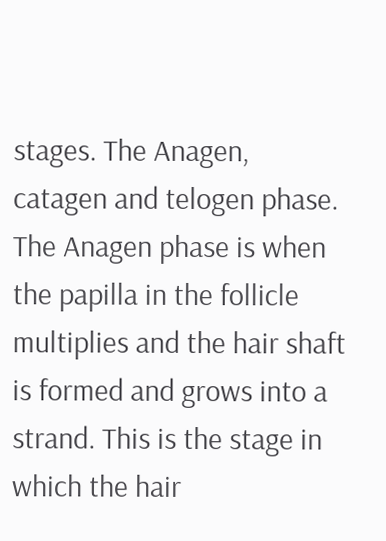stages. The Anagen, catagen and telogen phase. The Anagen phase is when the papilla in the follicle multiplies and the hair shaft is formed and grows into a strand. This is the stage in which the hair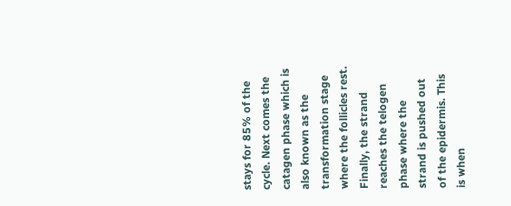stays for 85% of the cycle. Next comes the catagen phase which is also known as the transformation stage where the follicles rest. Finally, the strand reaches the telogen phase where the strand is pushed out of the epidermis. This is when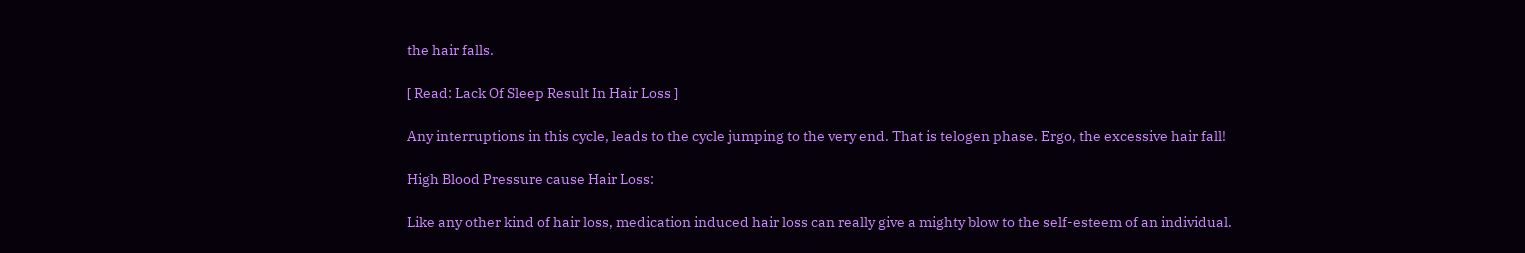the hair falls.

[ Read: Lack Of Sleep Result In Hair Loss ]

Any interruptions in this cycle, leads to the cycle jumping to the very end. That is telogen phase. Ergo, the excessive hair fall!

High Blood Pressure cause Hair Loss:

Like any other kind of hair loss, medication induced hair loss can really give a mighty blow to the self-esteem of an individual.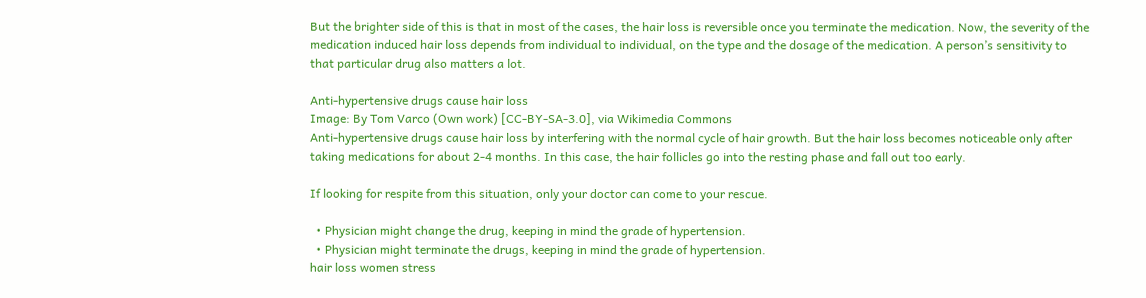But the brighter side of this is that in most of the cases, the hair loss is reversible once you terminate the medication. Now, the severity of the medication induced hair loss depends from individual to individual, on the type and the dosage of the medication. A person’s sensitivity to that particular drug also matters a lot.

Anti-hypertensive drugs cause hair loss
Image: By Tom Varco (Own work) [CC-BY-SA-3.0], via Wikimedia Commons
Anti-hypertensive drugs cause hair loss by interfering with the normal cycle of hair growth. But the hair loss becomes noticeable only after taking medications for about 2-4 months. In this case, the hair follicles go into the resting phase and fall out too early.

If looking for respite from this situation, only your doctor can come to your rescue.

  • Physician might change the drug, keeping in mind the grade of hypertension.
  • Physician might terminate the drugs, keeping in mind the grade of hypertension.
hair loss women stress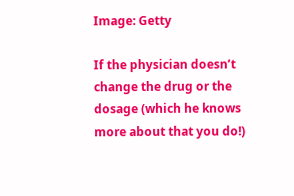Image: Getty

If the physician doesn’t change the drug or the dosage (which he knows more about that you do!)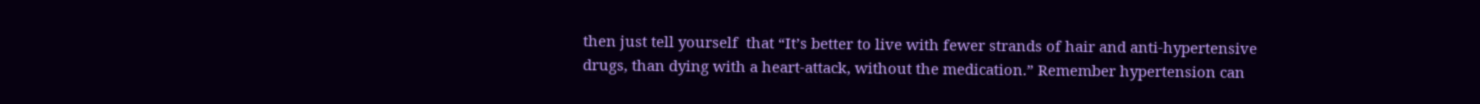then just tell yourself  that “It’s better to live with fewer strands of hair and anti-hypertensive drugs, than dying with a heart-attack, without the medication.” Remember hypertension can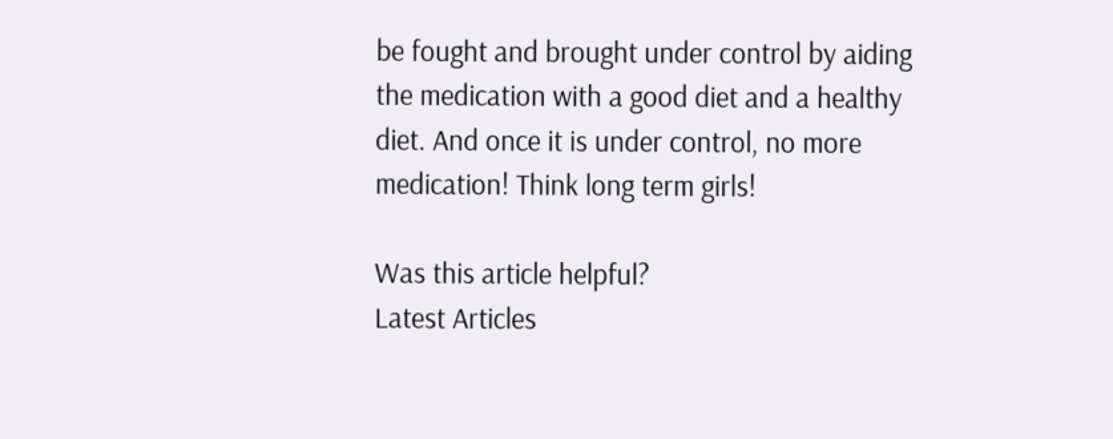be fought and brought under control by aiding the medication with a good diet and a healthy diet. And once it is under control, no more medication! Think long term girls!

Was this article helpful?
Latest Articles